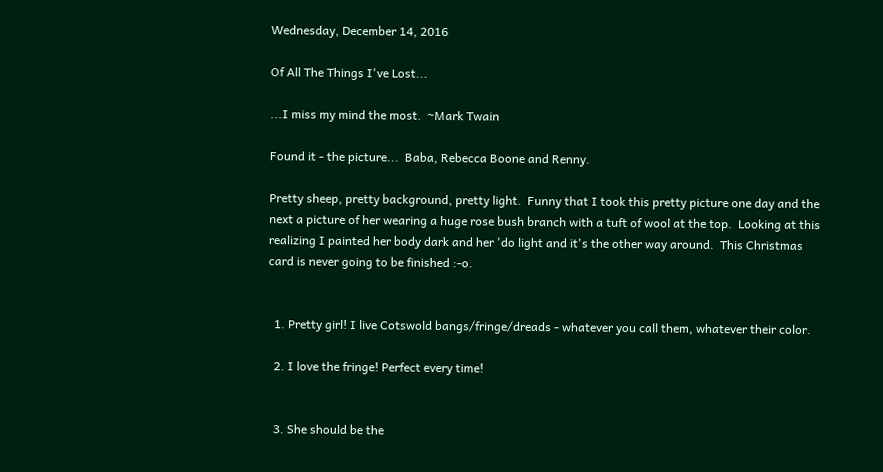Wednesday, December 14, 2016

Of All The Things I've Lost...

...I miss my mind the most.  ~Mark Twain

Found it - the picture...  Baba, Rebecca Boone and Renny.

Pretty sheep, pretty background, pretty light.  Funny that I took this pretty picture one day and the next a picture of her wearing a huge rose bush branch with a tuft of wool at the top.  Looking at this realizing I painted her body dark and her 'do light and it's the other way around.  This Christmas card is never going to be finished :-o.


  1. Pretty girl! I live Cotswold bangs/fringe/dreads - whatever you call them, whatever their color.

  2. I love the fringe! Perfect every time!


  3. She should be the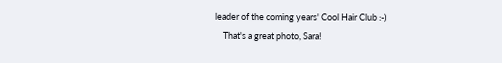leader of the coming years' Cool Hair Club :-)
    That's a great photo, Sara!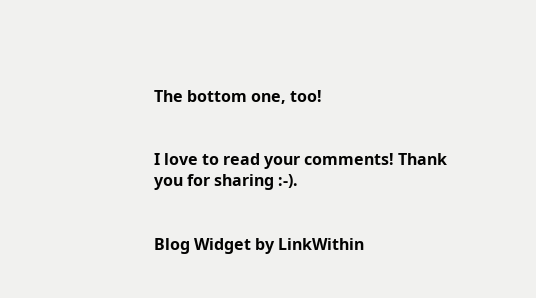The bottom one, too!


I love to read your comments! Thank you for sharing :-).


Blog Widget by LinkWithin